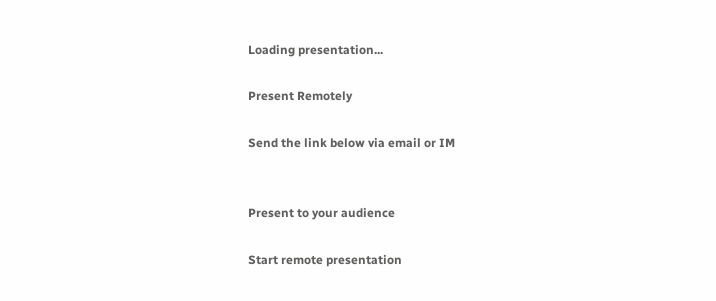Loading presentation...

Present Remotely

Send the link below via email or IM


Present to your audience

Start remote presentation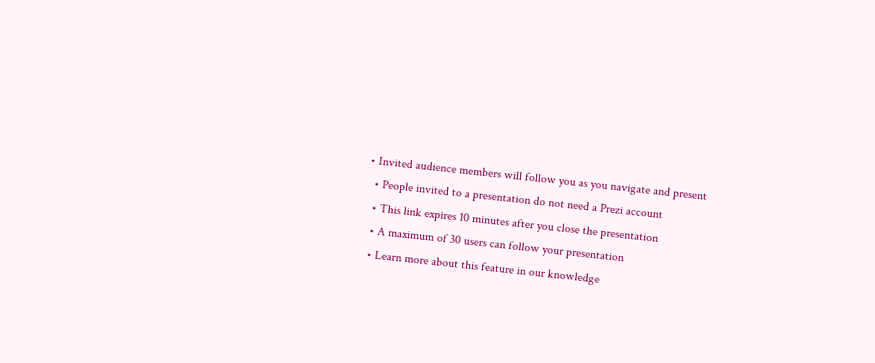• Invited audience members will follow you as you navigate and present
  • People invited to a presentation do not need a Prezi account
  • This link expires 10 minutes after you close the presentation
  • A maximum of 30 users can follow your presentation
  • Learn more about this feature in our knowledge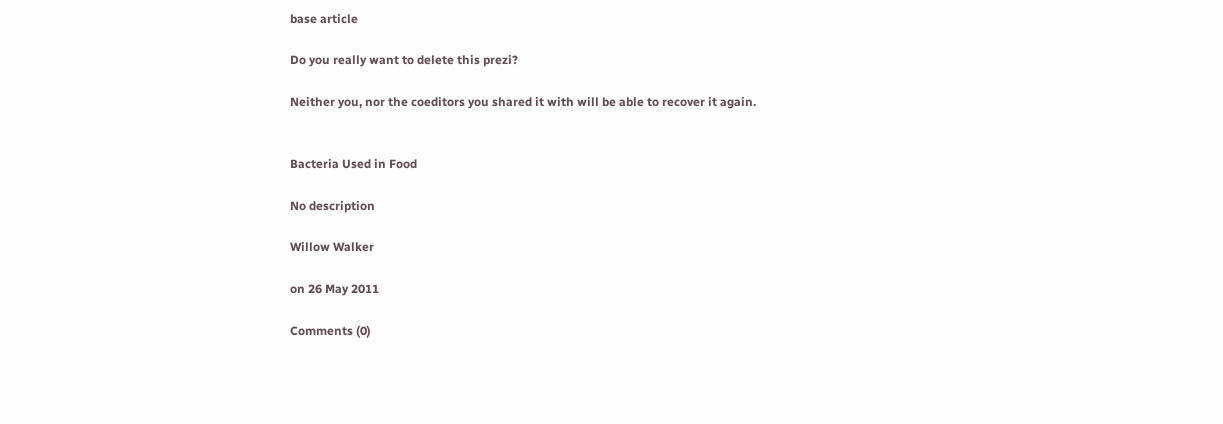base article

Do you really want to delete this prezi?

Neither you, nor the coeditors you shared it with will be able to recover it again.


Bacteria Used in Food

No description

Willow Walker

on 26 May 2011

Comments (0)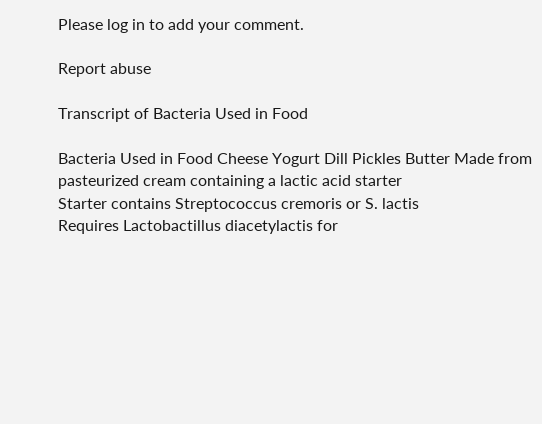Please log in to add your comment.

Report abuse

Transcript of Bacteria Used in Food

Bacteria Used in Food Cheese Yogurt Dill Pickles Butter Made from pasteurized cream containing a lactic acid starter
Starter contains Streptococcus cremoris or S. lactis
Requires Lactobactillus diacetylactis for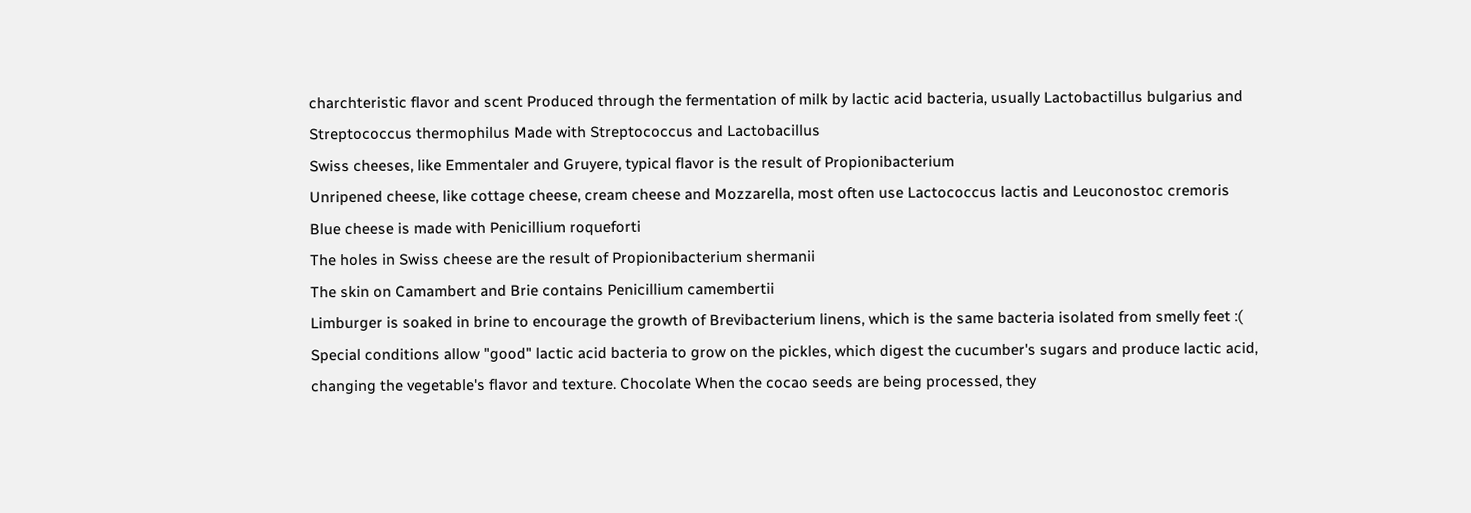charchteristic flavor and scent Produced through the fermentation of milk by lactic acid bacteria, usually Lactobactillus bulgarius and Streptococcus thermophilus Made with Streptococcus and Lactobacillus
Swiss cheeses, like Emmentaler and Gruyere, typical flavor is the result of Propionibacterium
Unripened cheese, like cottage cheese, cream cheese and Mozzarella, most often use Lactococcus lactis and Leuconostoc cremoris
Blue cheese is made with Penicillium roqueforti
The holes in Swiss cheese are the result of Propionibacterium shermanii
The skin on Camambert and Brie contains Penicillium camembertii
Limburger is soaked in brine to encourage the growth of Brevibacterium linens, which is the same bacteria isolated from smelly feet :( Special conditions allow "good" lactic acid bacteria to grow on the pickles, which digest the cucumber's sugars and produce lactic acid, changing the vegetable's flavor and texture. Chocolate When the cocao seeds are being processed, they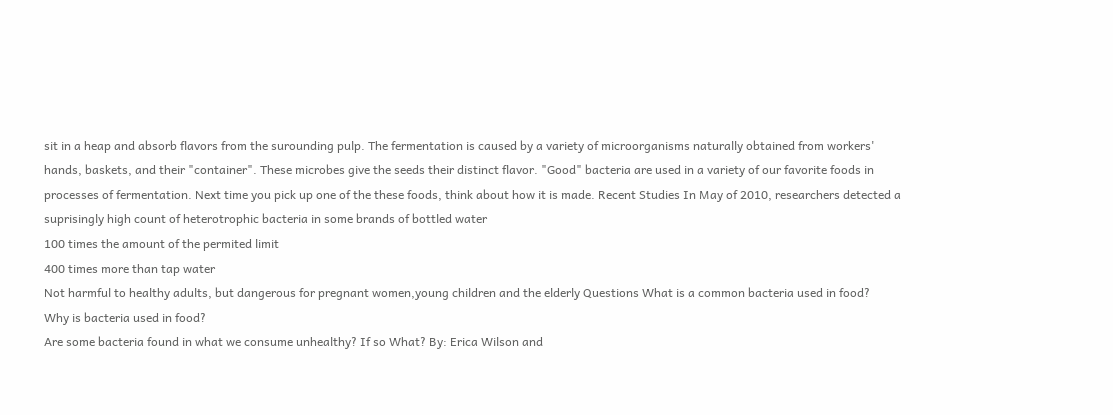sit in a heap and absorb flavors from the surounding pulp. The fermentation is caused by a variety of microorganisms naturally obtained from workers' hands, baskets, and their "container". These microbes give the seeds their distinct flavor. "Good" bacteria are used in a variety of our favorite foods in processes of fermentation. Next time you pick up one of the these foods, think about how it is made. Recent Studies In May of 2010, researchers detected a suprisingly high count of heterotrophic bacteria in some brands of bottled water
100 times the amount of the permited limit
400 times more than tap water
Not harmful to healthy adults, but dangerous for pregnant women,young children and the elderly Questions What is a common bacteria used in food?
Why is bacteria used in food?
Are some bacteria found in what we consume unhealthy? If so What? By: Erica Wilson and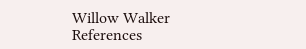Willow Walker References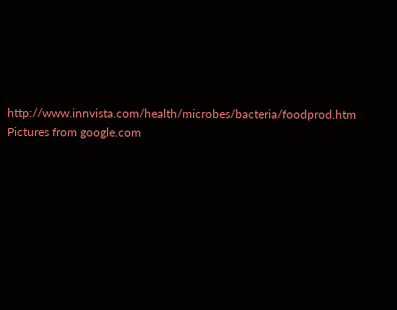http://www.innvista.com/health/microbes/bacteria/foodprod.htm
Pictures from google.com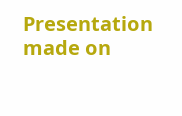Presentation made on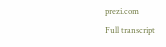prezi.com
Full transcript